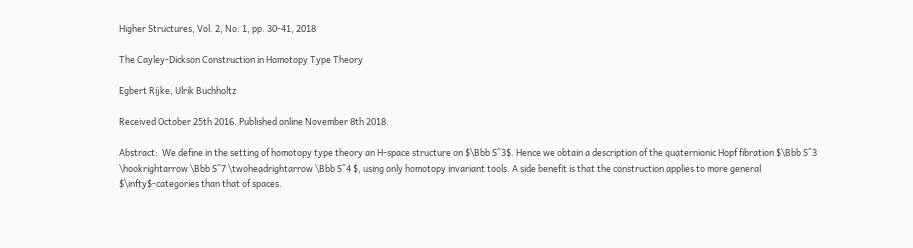Higher Structures, Vol. 2, No. 1, pp. 30-41, 2018

The Cayley-Dickson Construction in Homotopy Type Theory

Egbert Rijke, Ulrik Buchholtz

Received October 25th 2016. Published online November 8th 2018.

Abstract:  We define in the setting of homotopy type theory an H-space structure on $\Bbb S^3$. Hence we obtain a description of the quaternionic Hopf fibration $\Bbb S^3 \hookrightarrow \Bbb S^7 \twoheadrightarrow \Bbb S^4 $, using only homotopy invariant tools. A side benefit is that the construction applies to more general $\infty$-categories than that of spaces.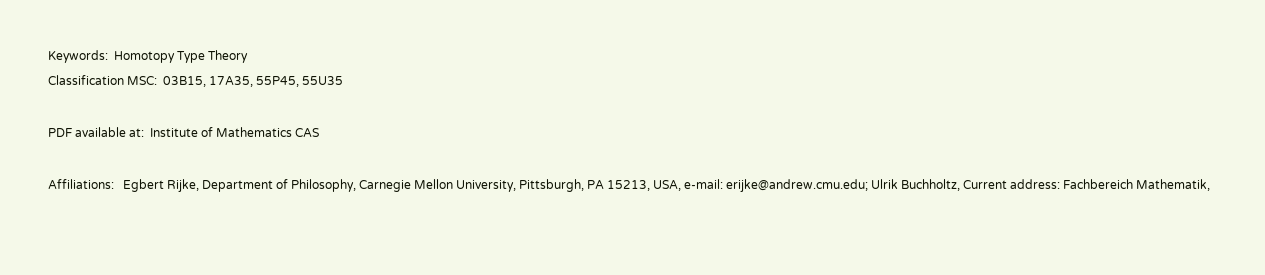Keywords:  Homotopy Type Theory
Classification MSC:  03B15, 17A35, 55P45, 55U35

PDF available at:  Institute of Mathematics CAS

Affiliations:   Egbert Rijke, Department of Philosophy, Carnegie Mellon University, Pittsburgh, PA 15213, USA, e-mail: erijke@andrew.cmu.edu; Ulrik Buchholtz, Current address: Fachbereich Mathematik,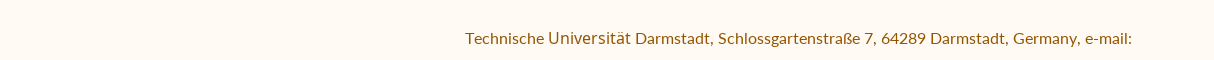Technische Universität Darmstadt, Schlossgartenstraße 7, 64289 Darmstadt, Germany, e-mail: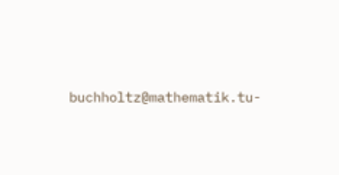buchholtz@mathematik.tu-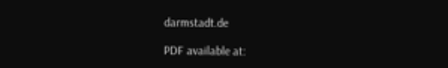darmstadt.de

PDF available at: